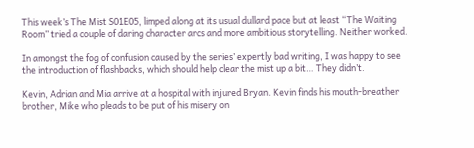This week’s The Mist S01E05, limped along at its usual dullard pace but at least “The Waiting Room” tried a couple of daring character arcs and more ambitious storytelling. Neither worked.

In amongst the fog of confusion caused by the series’ expertly bad writing, I was happy to see the introduction of flashbacks, which should help clear the mist up a bit… They didn’t.

Kevin, Adrian and Mia arrive at a hospital with injured Bryan. Kevin finds his mouth-breather brother, Mike who pleads to be put of his misery on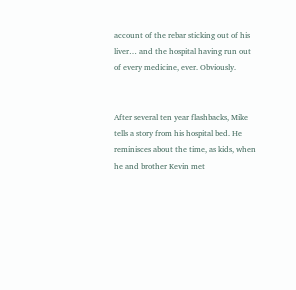account of the rebar sticking out of his liver… and the hospital having run out of every medicine, ever. Obviously.


After several ten year flashbacks, Mike tells a story from his hospital bed. He reminisces about the time, as kids, when he and brother Kevin met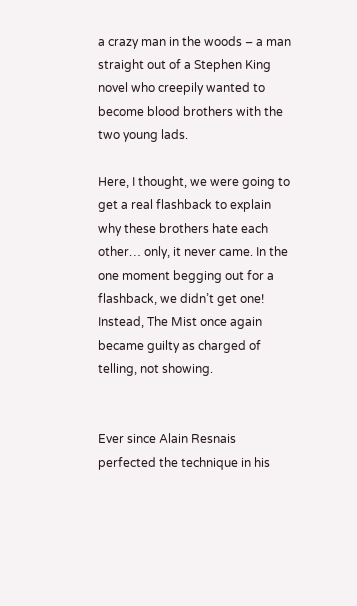a crazy man in the woods – a man straight out of a Stephen King novel who creepily wanted to become blood brothers with the two young lads.

Here, I thought, we were going to get a real flashback to explain why these brothers hate each other… only, it never came. In the one moment begging out for a flashback, we didn’t get one! Instead, The Mist once again became guilty as charged of telling, not showing.


Ever since Alain Resnais perfected the technique in his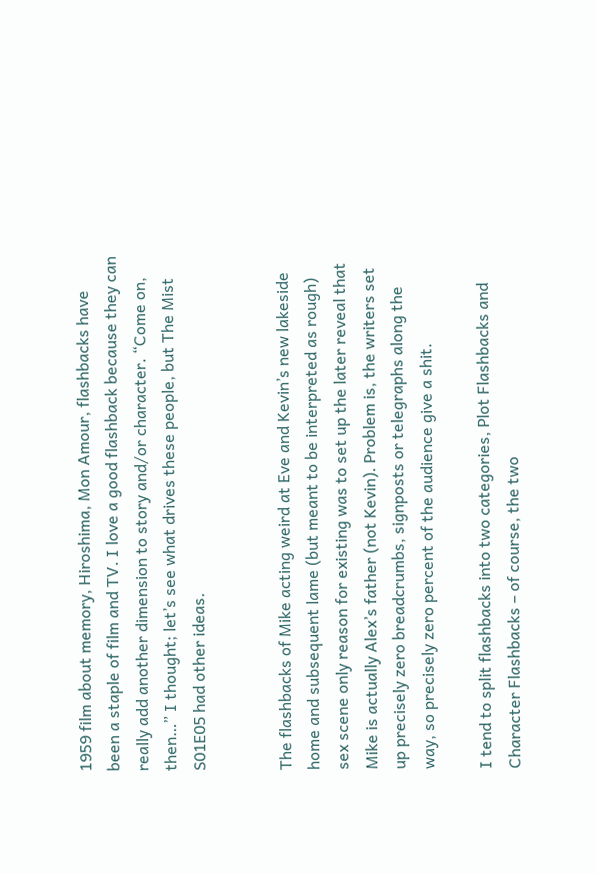1959 film about memory, Hiroshima, Mon Amour, flashbacks have been a staple of film and TV. I love a good flashback because they can really add another dimension to story and/or character. “Come on, then…” I thought; let’s see what drives these people, but The Mist S01E05 had other ideas.


The flashbacks of Mike acting weird at Eve and Kevin’s new lakeside home and subsequent lame (but meant to be interpreted as rough) sex scene only reason for existing was to set up the later reveal that Mike is actually Alex’s father (not Kevin). Problem is, the writers set up precisely zero breadcrumbs, signposts or telegraphs along the way, so precisely zero percent of the audience give a shit.

I tend to split flashbacks into two categories, Plot Flashbacks and Character Flashbacks – of course, the two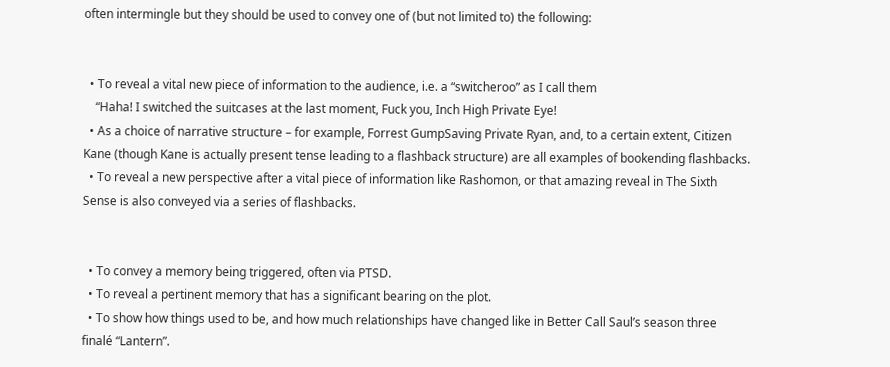often intermingle but they should be used to convey one of (but not limited to) the following:


  • To reveal a vital new piece of information to the audience, i.e. a “switcheroo” as I call them
    “Haha! I switched the suitcases at the last moment, Fuck you, Inch High Private Eye!
  • As a choice of narrative structure – for example, Forrest GumpSaving Private Ryan, and, to a certain extent, Citizen Kane (though Kane is actually present tense leading to a flashback structure) are all examples of bookending flashbacks.
  • To reveal a new perspective after a vital piece of information like Rashomon, or that amazing reveal in The Sixth Sense is also conveyed via a series of flashbacks.


  • To convey a memory being triggered, often via PTSD.
  • To reveal a pertinent memory that has a significant bearing on the plot.
  • To show how things used to be, and how much relationships have changed like in Better Call Saul’s season three finalé “Lantern”.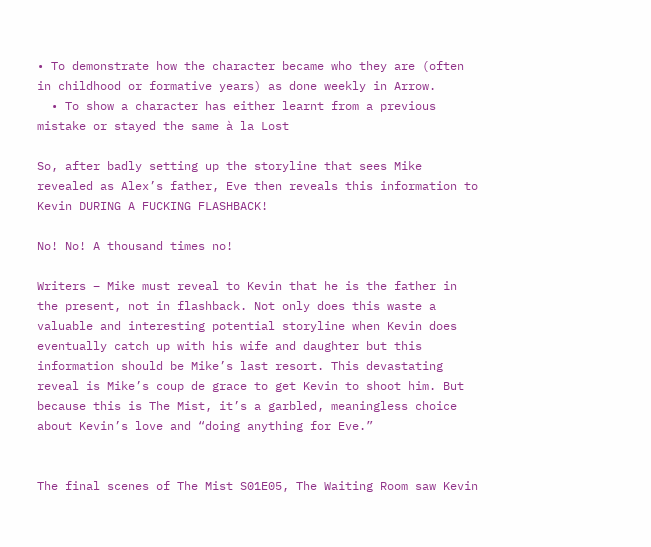• To demonstrate how the character became who they are (often in childhood or formative years) as done weekly in Arrow.
  • To show a character has either learnt from a previous mistake or stayed the same à la Lost

So, after badly setting up the storyline that sees Mike revealed as Alex’s father, Eve then reveals this information to Kevin DURING A FUCKING FLASHBACK!

No! No! A thousand times no!

Writers – Mike must reveal to Kevin that he is the father in the present, not in flashback. Not only does this waste a valuable and interesting potential storyline when Kevin does eventually catch up with his wife and daughter but this information should be Mike’s last resort. This devastating reveal is Mike’s coup de grace to get Kevin to shoot him. But because this is The Mist, it’s a garbled, meaningless choice about Kevin’s love and “doing anything for Eve.”


The final scenes of The Mist S01E05, The Waiting Room saw Kevin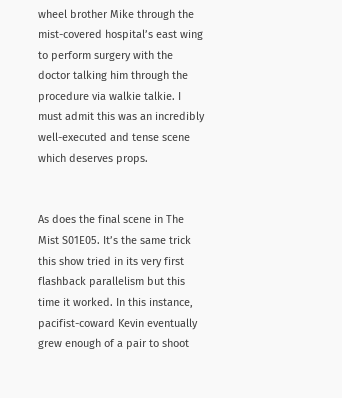wheel brother Mike through the mist-covered hospital’s east wing to perform surgery with the doctor talking him through the procedure via walkie talkie. I must admit this was an incredibly well-executed and tense scene which deserves props.


As does the final scene in The Mist S01E05. It’s the same trick this show tried in its very first flashback parallelism but this time it worked. In this instance, pacifist-coward Kevin eventually grew enough of a pair to shoot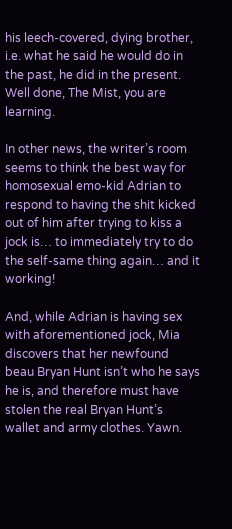his leech-covered, dying brother, i.e. what he said he would do in the past, he did in the present. Well done, The Mist, you are learning.

In other news, the writer’s room seems to think the best way for homosexual emo-kid Adrian to respond to having the shit kicked out of him after trying to kiss a jock is… to immediately try to do the self-same thing again… and it working!

And, while Adrian is having sex with aforementioned jock, Mia discovers that her newfound beau Bryan Hunt isn’t who he says he is, and therefore must have stolen the real Bryan Hunt’s wallet and army clothes. Yawn.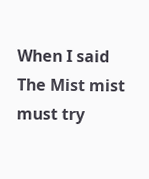When I said The Mist mist must try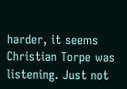harder, it seems Christian Torpe was listening. Just not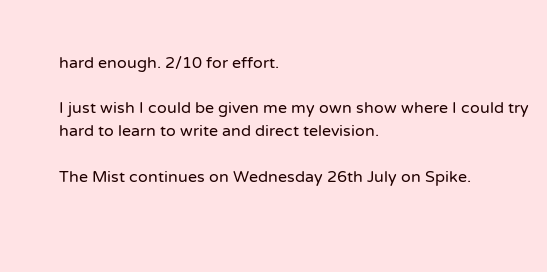hard enough. 2/10 for effort.

I just wish I could be given me my own show where I could try hard to learn to write and direct television.

The Mist continues on Wednesday 26th July on Spike.